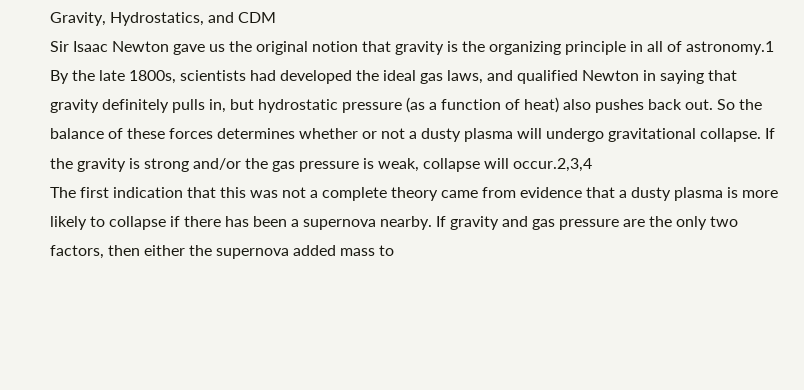Gravity, Hydrostatics, and CDM
Sir Isaac Newton gave us the original notion that gravity is the organizing principle in all of astronomy.1 By the late 1800s, scientists had developed the ideal gas laws, and qualified Newton in saying that gravity definitely pulls in, but hydrostatic pressure (as a function of heat) also pushes back out. So the balance of these forces determines whether or not a dusty plasma will undergo gravitational collapse. If the gravity is strong and/or the gas pressure is weak, collapse will occur.2,3,4
The first indication that this was not a complete theory came from evidence that a dusty plasma is more likely to collapse if there has been a supernova nearby. If gravity and gas pressure are the only two factors, then either the supernova added mass to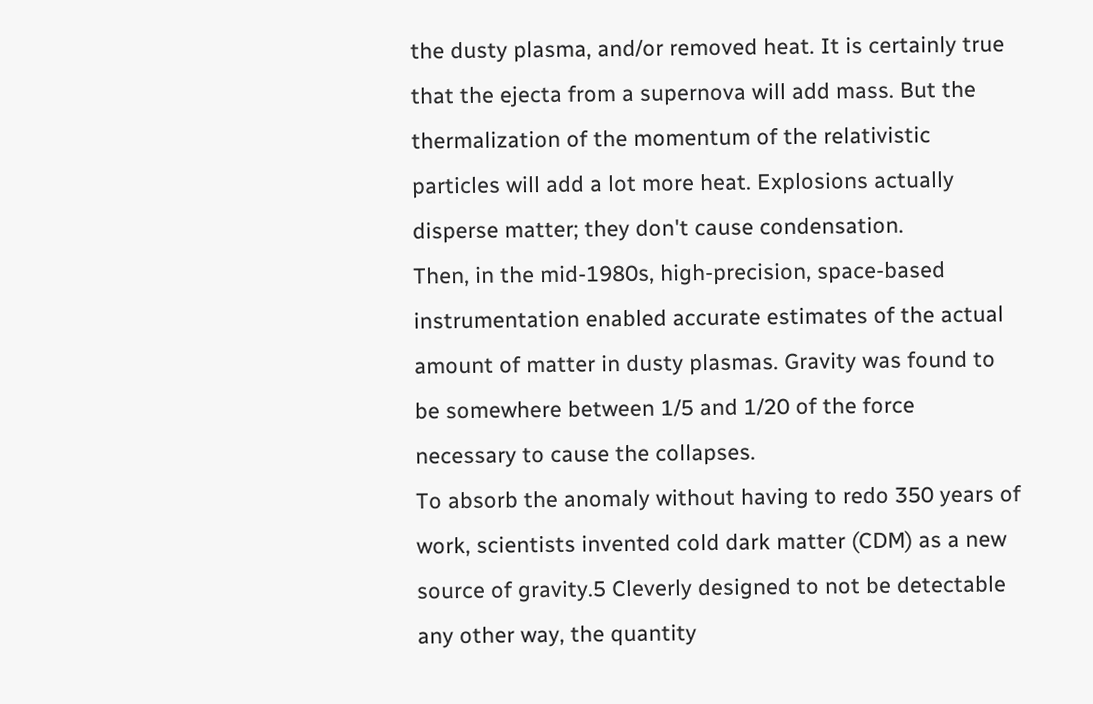the dusty plasma, and/or removed heat. It is certainly true that the ejecta from a supernova will add mass. But the thermalization of the momentum of the relativistic particles will add a lot more heat. Explosions actually disperse matter; they don't cause condensation.
Then, in the mid-1980s, high-precision, space-based instrumentation enabled accurate estimates of the actual amount of matter in dusty plasmas. Gravity was found to be somewhere between 1/5 and 1/20 of the force necessary to cause the collapses.
To absorb the anomaly without having to redo 350 years of work, scientists invented cold dark matter (CDM) as a new source of gravity.5 Cleverly designed to not be detectable any other way, the quantity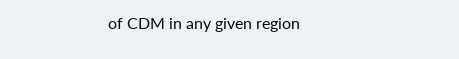of CDM in any given region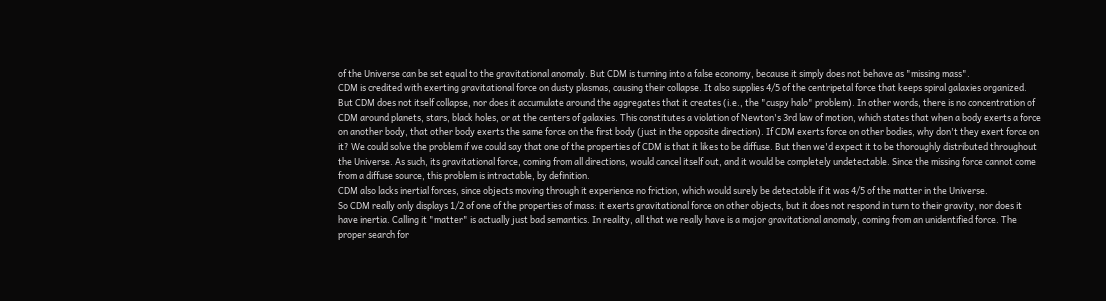of the Universe can be set equal to the gravitational anomaly. But CDM is turning into a false economy, because it simply does not behave as "missing mass".
CDM is credited with exerting gravitational force on dusty plasmas, causing their collapse. It also supplies 4/5 of the centripetal force that keeps spiral galaxies organized. But CDM does not itself collapse, nor does it accumulate around the aggregates that it creates (i.e., the "cuspy halo" problem). In other words, there is no concentration of CDM around planets, stars, black holes, or at the centers of galaxies. This constitutes a violation of Newton's 3rd law of motion, which states that when a body exerts a force on another body, that other body exerts the same force on the first body (just in the opposite direction). If CDM exerts force on other bodies, why don't they exert force on it? We could solve the problem if we could say that one of the properties of CDM is that it likes to be diffuse. But then we'd expect it to be thoroughly distributed throughout the Universe. As such, its gravitational force, coming from all directions, would cancel itself out, and it would be completely undetectable. Since the missing force cannot come from a diffuse source, this problem is intractable, by definition.
CDM also lacks inertial forces, since objects moving through it experience no friction, which would surely be detectable if it was 4/5 of the matter in the Universe.
So CDM really only displays 1/2 of one of the properties of mass: it exerts gravitational force on other objects, but it does not respond in turn to their gravity, nor does it have inertia. Calling it "matter" is actually just bad semantics. In reality, all that we really have is a major gravitational anomaly, coming from an unidentified force. The proper search for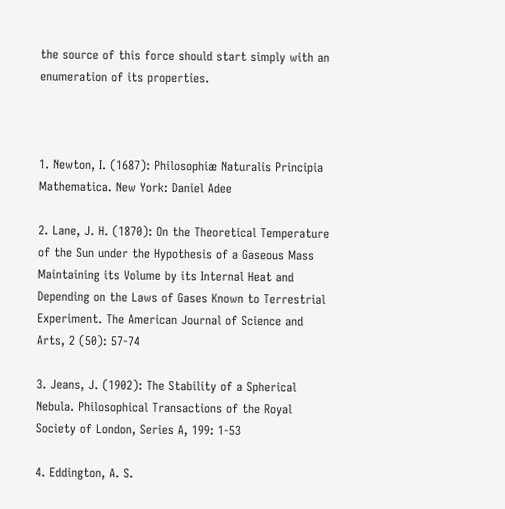the source of this force should start simply with an enumeration of its properties.



1. Newton, I. (1687): Philosophiæ Naturalis Principia Mathematica. New York: Daniel Adee

2. Lane, J. H. (1870): On the Theoretical Temperature of the Sun under the Hypothesis of a Gaseous Mass Maintaining its Volume by its Internal Heat and Depending on the Laws of Gases Known to Terrestrial Experiment. The American Journal of Science and Arts, 2 (50): 57-74

3. Jeans, J. (1902): The Stability of a Spherical Nebula. Philosophical Transactions of the Royal Society of London, Series A, 199: 1-53

4. Eddington, A. S.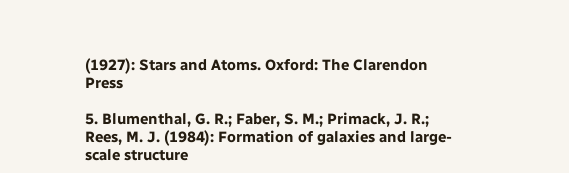(1927): Stars and Atoms. Oxford: The Clarendon Press

5. Blumenthal, G. R.; Faber, S. M.; Primack, J. R.; Rees, M. J. (1984): Formation of galaxies and large-scale structure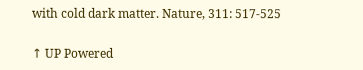with cold dark matter. Nature, 311: 517-525

↑ UP Powered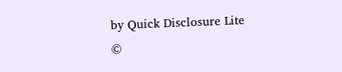by Quick Disclosure Lite
©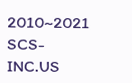2010~2021 SCS-INC.US